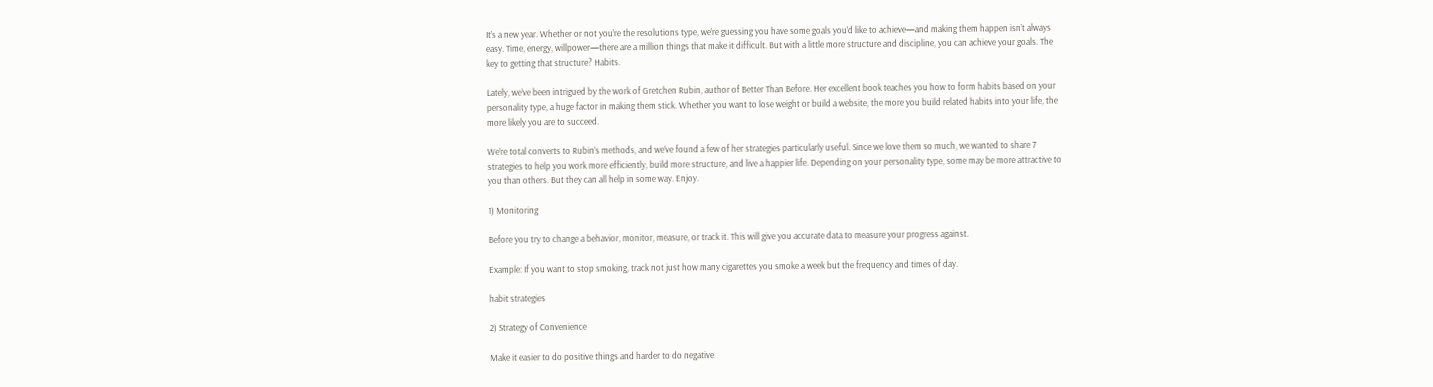It’s a new year. Whether or not you’re the resolutions type, we’re guessing you have some goals you’d like to achieve—and making them happen isn’t always easy. Time, energy, willpower—there are a million things that make it difficult. But with a little more structure and discipline, you can achieve your goals. The key to getting that structure? Habits.

Lately, we’ve been intrigued by the work of Gretchen Rubin, author of Better Than Before. Her excellent book teaches you how to form habits based on your personality type, a huge factor in making them stick. Whether you want to lose weight or build a website, the more you build related habits into your life, the more likely you are to succeed.

We’re total converts to Rubin’s methods, and we’ve found a few of her strategies particularly useful. Since we love them so much, we wanted to share 7 strategies to help you work more efficiently, build more structure, and live a happier life. Depending on your personality type, some may be more attractive to you than others. But they can all help in some way. Enjoy.

1) Monitoring

Before you try to change a behavior, monitor, measure, or track it. This will give you accurate data to measure your progress against.

Example: If you want to stop smoking, track not just how many cigarettes you smoke a week but the frequency and times of day.

habit strategies

2) Strategy of Convenience

Make it easier to do positive things and harder to do negative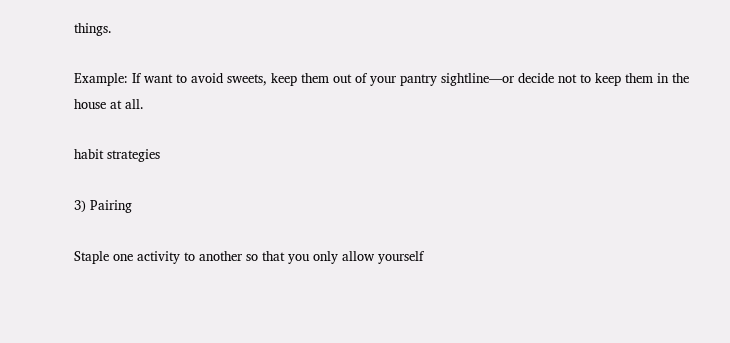things.

Example: If want to avoid sweets, keep them out of your pantry sightline—or decide not to keep them in the house at all.

habit strategies

3) Pairing

Staple one activity to another so that you only allow yourself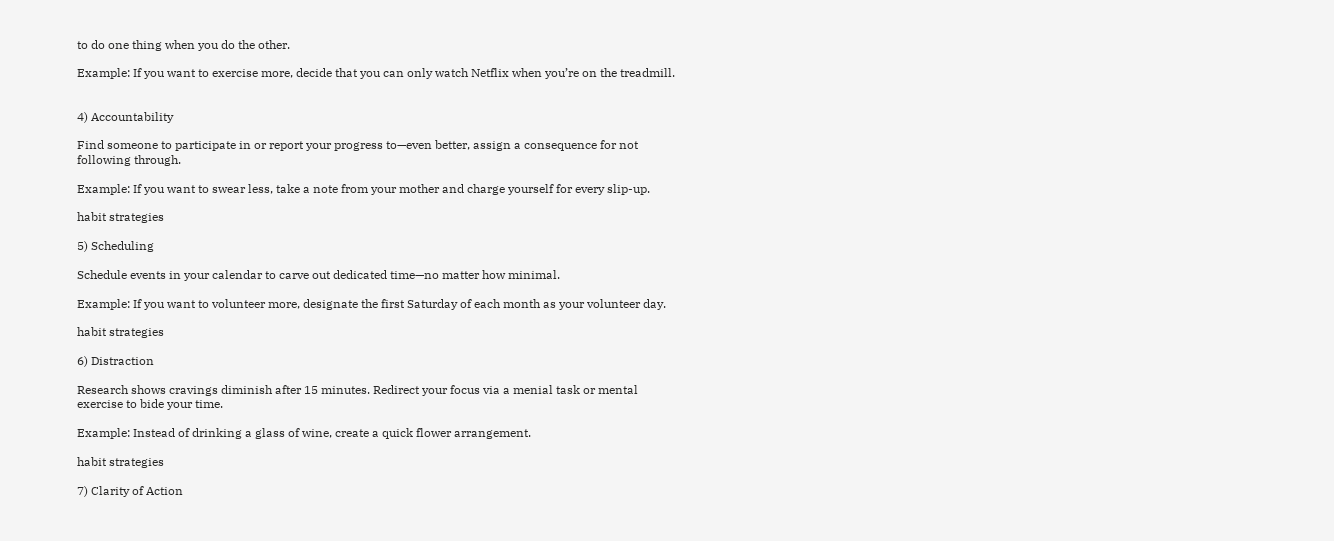to do one thing when you do the other.

Example: If you want to exercise more, decide that you can only watch Netflix when you’re on the treadmill.


4) Accountability

Find someone to participate in or report your progress to—even better, assign a consequence for not following through.

Example: If you want to swear less, take a note from your mother and charge yourself for every slip-up.

habit strategies

5) Scheduling

Schedule events in your calendar to carve out dedicated time—no matter how minimal.

Example: If you want to volunteer more, designate the first Saturday of each month as your volunteer day.

habit strategies

6) Distraction

Research shows cravings diminish after 15 minutes. Redirect your focus via a menial task or mental exercise to bide your time.

Example: Instead of drinking a glass of wine, create a quick flower arrangement.

habit strategies

7) Clarity of Action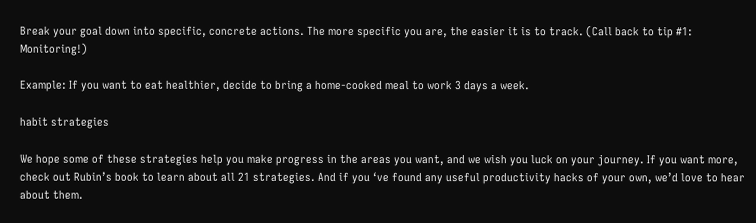Break your goal down into specific, concrete actions. The more specific you are, the easier it is to track. (Call back to tip #1: Monitoring!)

Example: If you want to eat healthier, decide to bring a home-cooked meal to work 3 days a week.

habit strategies

We hope some of these strategies help you make progress in the areas you want, and we wish you luck on your journey. If you want more, check out Rubin’s book to learn about all 21 strategies. And if you ‘ve found any useful productivity hacks of your own, we’d love to hear about them.